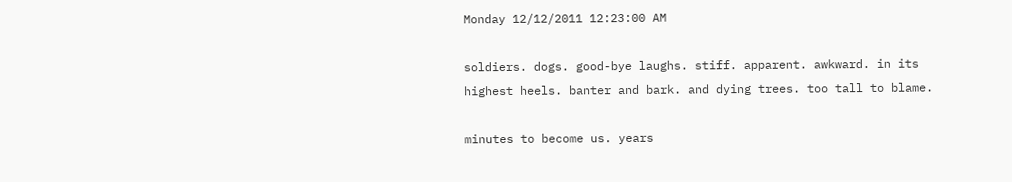Monday 12/12/2011 12:23:00 AM

soldiers. dogs. good-bye laughs. stiff. apparent. awkward. in its highest heels. banter and bark. and dying trees. too tall to blame.

minutes to become us. years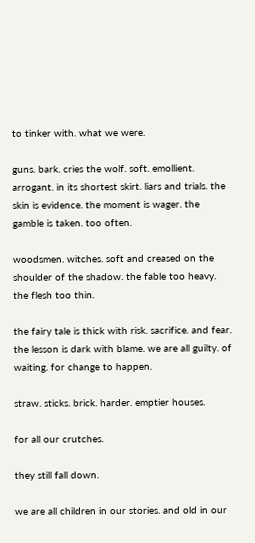to tinker with. what we were.

guns. bark. cries the wolf. soft. emollient. arrogant. in its shortest skirt. liars and trials. the skin is evidence. the moment is wager. the gamble is taken. too often.

woodsmen. witches. soft and creased on the shoulder of the shadow. the fable too heavy. the flesh too thin.

the fairy tale is thick with risk. sacrifice. and fear. the lesson is dark with blame. we are all guilty. of waiting. for change to happen.

straw. sticks. brick. harder. emptier houses.

for all our crutches.

they still fall down.

we are all children in our stories. and old in our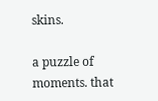skins.

a puzzle of moments. that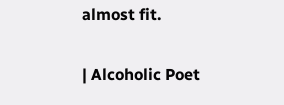almost fit.

| Alcoholic Poet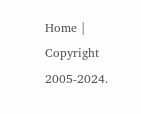Home |
Copyright 2005-2024.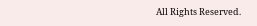All Rights Reserved.